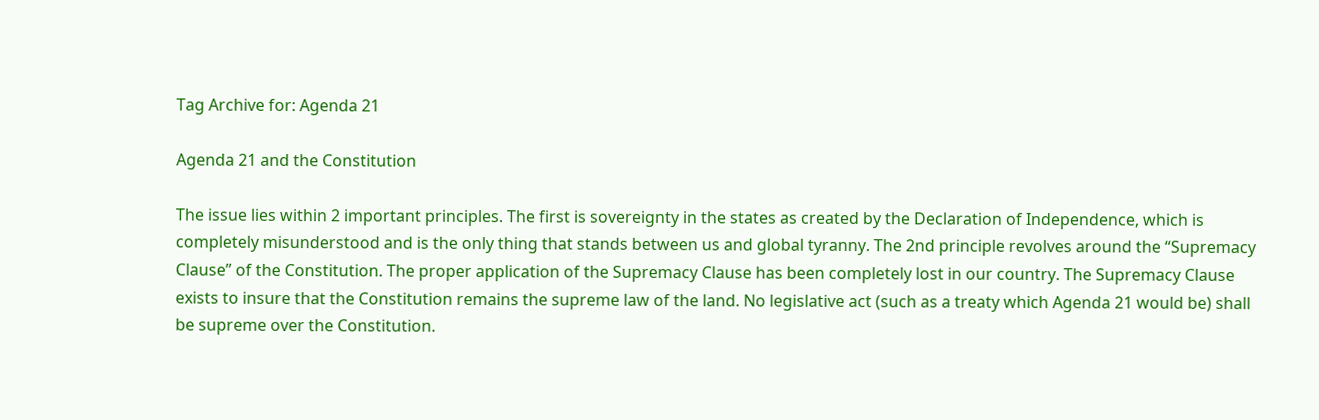Tag Archive for: Agenda 21

Agenda 21 and the Constitution

The issue lies within 2 important principles. The first is sovereignty in the states as created by the Declaration of Independence, which is completely misunderstood and is the only thing that stands between us and global tyranny. The 2nd principle revolves around the “Supremacy Clause” of the Constitution. The proper application of the Supremacy Clause has been completely lost in our country. The Supremacy Clause exists to insure that the Constitution remains the supreme law of the land. No legislative act (such as a treaty which Agenda 21 would be) shall be supreme over the Constitution.